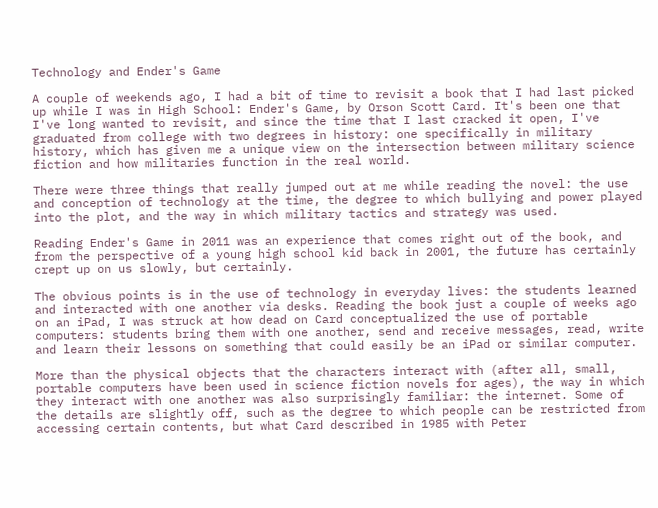Technology and Ender's Game

A couple of weekends ago, I had a bit of time to revisit a book that I had last picked up while I was in High School: Ender's Game, by Orson Scott Card. It's been one that I've long wanted to revisit, and since the time that I last cracked it open, I've graduated from college with two degrees in history: one specifically in military history, which has given me a unique view on the intersection between military science fiction and how militaries function in the real world.

There were three things that really jumped out at me while reading the novel: the use and conception of technology at the time, the degree to which bullying and power played into the plot, and the way in which military tactics and strategy was used.

Reading Ender's Game in 2011 was an experience that comes right out of the book, and from the perspective of a young high school kid back in 2001, the future has certainly crept up on us slowly, but certainly.

The obvious points is in the use of technology in everyday lives: the students learned and interacted with one another via desks. Reading the book just a couple of weeks ago on an iPad, I was struck at how dead on Card conceptualized the use of portable computers: students bring them with one another, send and receive messages, read, write and learn their lessons on something that could easily be an iPad or similar computer.

More than the physical objects that the characters interact with (after all, small, portable computers have been used in science fiction novels for ages), the way in which they interact with one another was also surprisingly familiar: the internet. Some of the details are slightly off, such as the degree to which people can be restricted from accessing certain contents, but what Card described in 1985 with Peter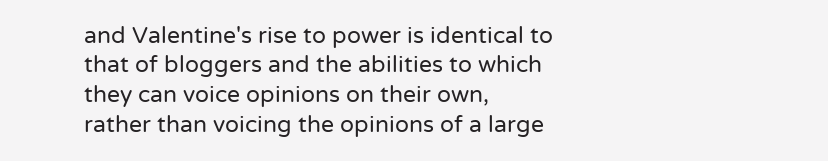and Valentine's rise to power is identical to that of bloggers and the abilities to which they can voice opinions on their own, rather than voicing the opinions of a large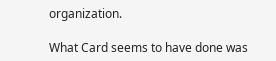organization.

What Card seems to have done was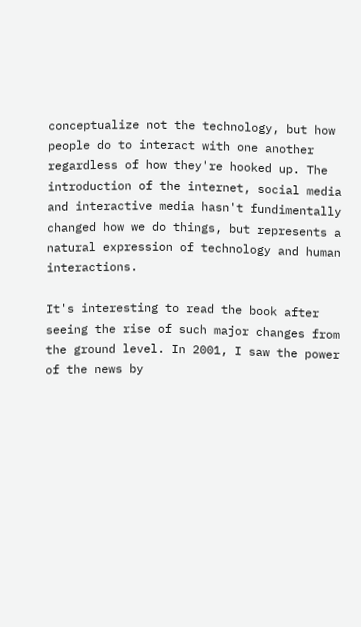conceptualize not the technology, but how people do to interact with one another regardless of how they're hooked up. The introduction of the internet, social media and interactive media hasn't fundimentally changed how we do things, but represents a natural expression of technology and human interactions.

It's interesting to read the book after seeing the rise of such major changes from the ground level. In 2001, I saw the power of the news by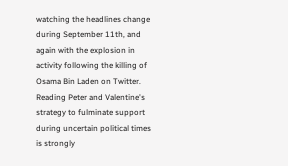watching the headlines change during September 11th, and again with the explosion in activity following the killing of Osama Bin Laden on Twitter. Reading Peter and Valentine's strategy to fulminate support during uncertain political times is strongly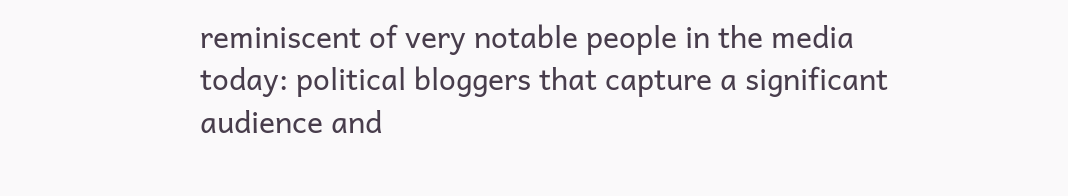reminiscent of very notable people in the media today: political bloggers that capture a significant audience and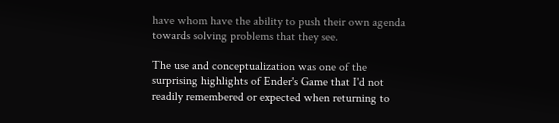have whom have the ability to push their own agenda towards solving problems that they see.

The use and conceptualization was one of the surprising highlights of Ender's Game that I'd not readily remembered or expected when returning to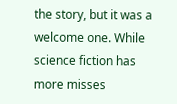the story, but it was a welcome one. While science fiction has more misses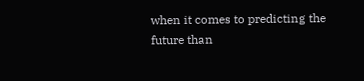when it comes to predicting the future than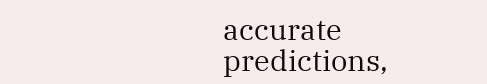accurate predictions,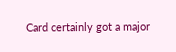Card certainly got a major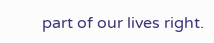part of our lives right.